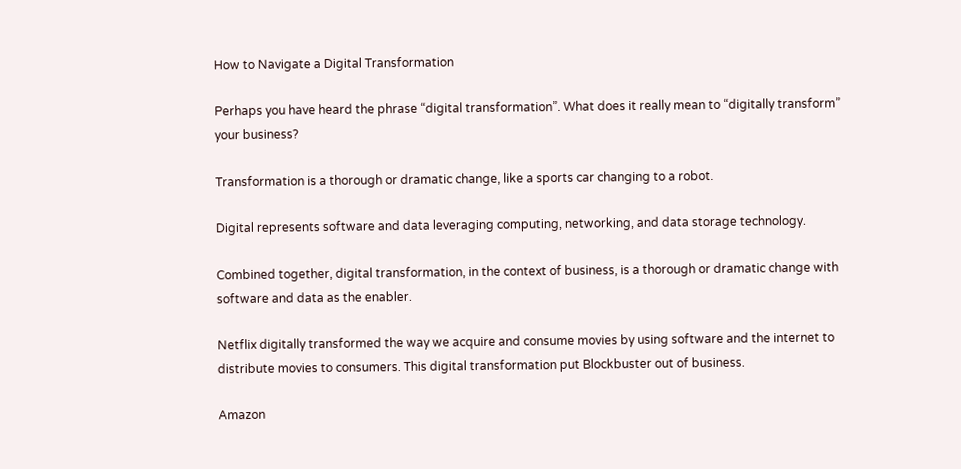How to Navigate a Digital Transformation

Perhaps you have heard the phrase “digital transformation”. What does it really mean to “digitally transform” your business?

Transformation is a thorough or dramatic change, like a sports car changing to a robot.

Digital represents software and data leveraging computing, networking, and data storage technology.

Combined together, digital transformation, in the context of business, is a thorough or dramatic change with software and data as the enabler.

Netflix digitally transformed the way we acquire and consume movies by using software and the internet to distribute movies to consumers. This digital transformation put Blockbuster out of business.

Amazon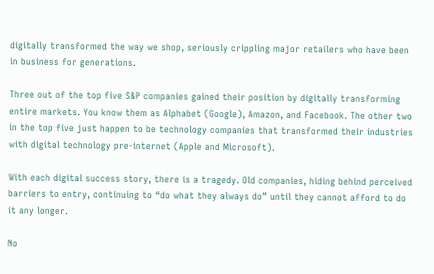digitally transformed the way we shop, seriously crippling major retailers who have been in business for generations.

Three out of the top five S&P companies gained their position by digitally transforming entire markets. You know them as Alphabet (Google), Amazon, and Facebook. The other two in the top five just happen to be technology companies that transformed their industries with digital technology pre-internet (Apple and Microsoft).

With each digital success story, there is a tragedy. Old companies, hiding behind perceived barriers to entry, continuing to “do what they always do” until they cannot afford to do it any longer.

No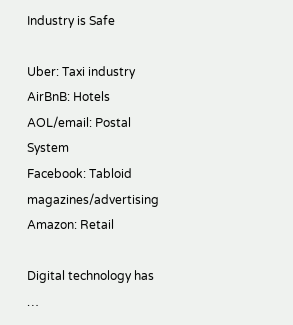Industry is Safe

Uber: Taxi industry
AirBnB: Hotels
AOL/email: Postal System
Facebook: Tabloid magazines/advertising
Amazon: Retail

Digital technology has …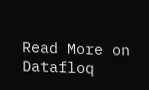Read More on Datafloq